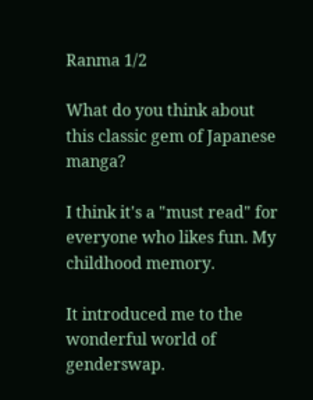Ranma 1/2

What do you think about this classic gem of Japanese manga?

I think it's a "must read" for everyone who likes fun. My childhood memory.

It introduced me to the wonderful world of genderswap.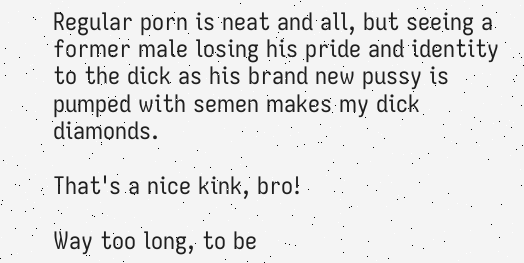Regular porn is neat and all, but seeing a former male losing his pride and identity to the dick as his brand new pussy is pumped with semen makes my dick diamonds.

That's a nice kink, bro!

Way too long, to be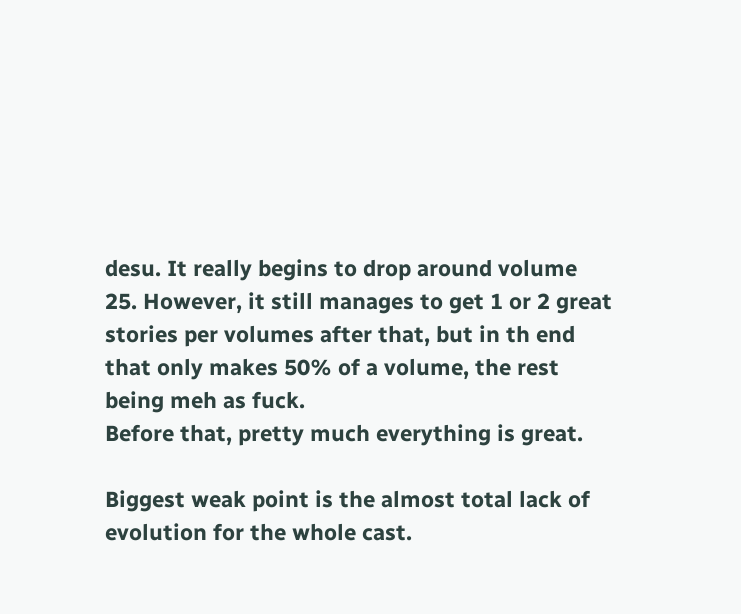desu. It really begins to drop around volume 25. However, it still manages to get 1 or 2 great stories per volumes after that, but in th end that only makes 50% of a volume, the rest being meh as fuck.
Before that, pretty much everything is great.

Biggest weak point is the almost total lack of evolution for the whole cast.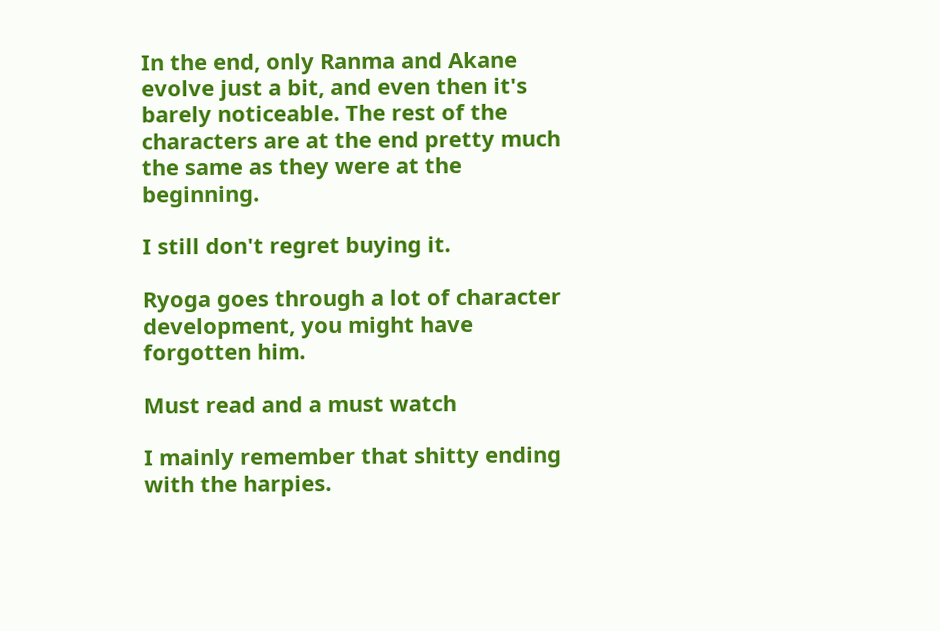In the end, only Ranma and Akane evolve just a bit, and even then it's barely noticeable. The rest of the characters are at the end pretty much the same as they were at the beginning.

I still don't regret buying it.

Ryoga goes through a lot of character development, you might have forgotten him.

Must read and a must watch

I mainly remember that shitty ending with the harpies.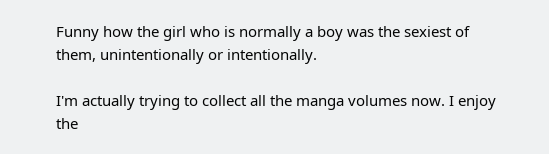Funny how the girl who is normally a boy was the sexiest of them, unintentionally or intentionally.

I'm actually trying to collect all the manga volumes now. I enjoy the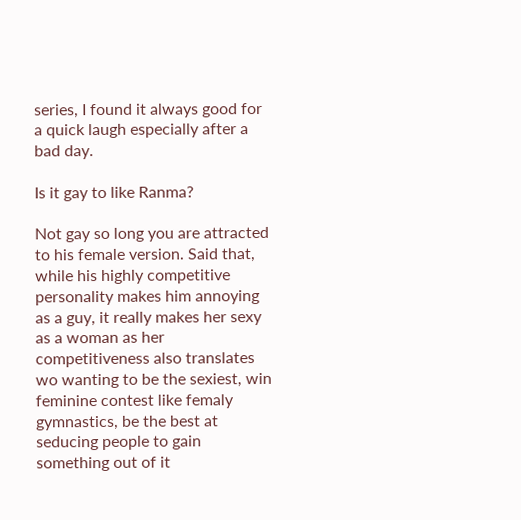series, I found it always good for a quick laugh especially after a bad day.

Is it gay to like Ranma?

Not gay so long you are attracted to his female version. Said that, while his highly competitive personality makes him annoying as a guy, it really makes her sexy as a woman as her competitiveness also translates wo wanting to be the sexiest, win feminine contest like femaly gymnastics, be the best at seducing people to gain something out of it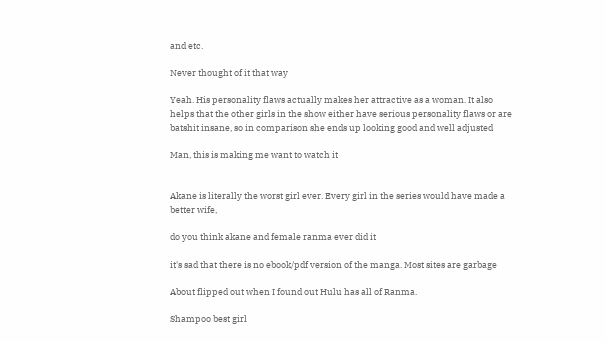and etc.

Never thought of it that way

Yeah. His personality flaws actually makes her attractive as a woman. It also helps that the other girls in the show either have serious personality flaws or are batshit insane, so in comparison she ends up looking good and well adjusted

Man, this is making me want to watch it


Akane is literally the worst girl ever. Every girl in the series would have made a better wife,

do you think akane and female ranma ever did it

it's sad that there is no ebook/pdf version of the manga. Most sites are garbage

About flipped out when I found out Hulu has all of Ranma.

Shampoo best girl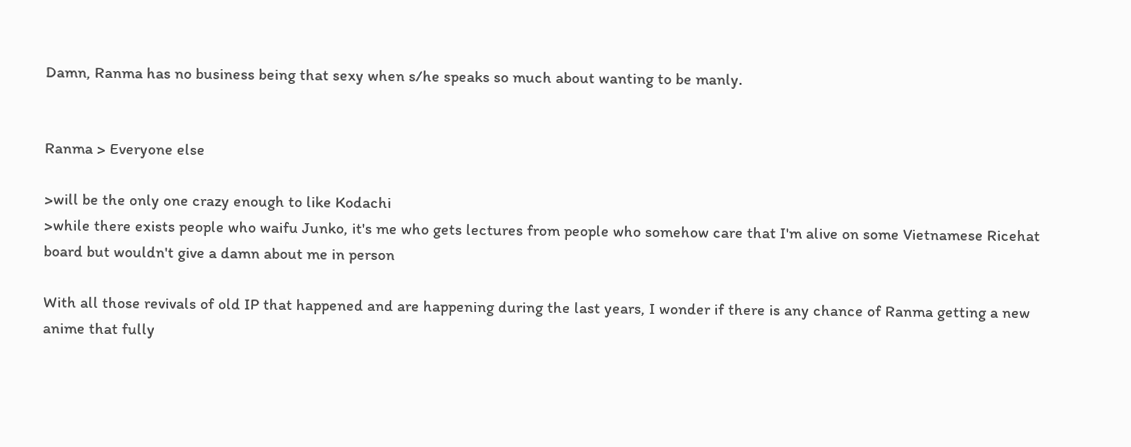Damn, Ranma has no business being that sexy when s/he speaks so much about wanting to be manly.


Ranma > Everyone else

>will be the only one crazy enough to like Kodachi
>while there exists people who waifu Junko, it's me who gets lectures from people who somehow care that I'm alive on some Vietnamese Ricehat board but wouldn't give a damn about me in person

With all those revivals of old IP that happened and are happening during the last years, I wonder if there is any chance of Ranma getting a new anime that fully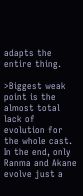adapts the entire thing.

>Biggest weak point is the almost total lack of evolution for the whole cast. In the end, only Ranma and Akane evolve just a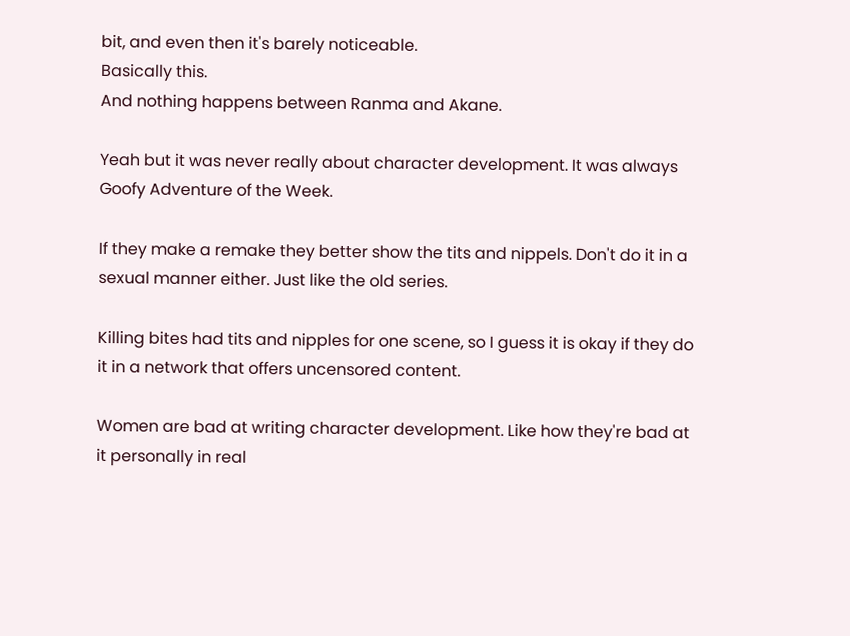bit, and even then it's barely noticeable.
Basically this.
And nothing happens between Ranma and Akane.

Yeah but it was never really about character development. It was always Goofy Adventure of the Week.

If they make a remake they better show the tits and nippels. Don't do it in a sexual manner either. Just like the old series.

Killing bites had tits and nipples for one scene, so I guess it is okay if they do it in a network that offers uncensored content.

Women are bad at writing character development. Like how they're bad at it personally in real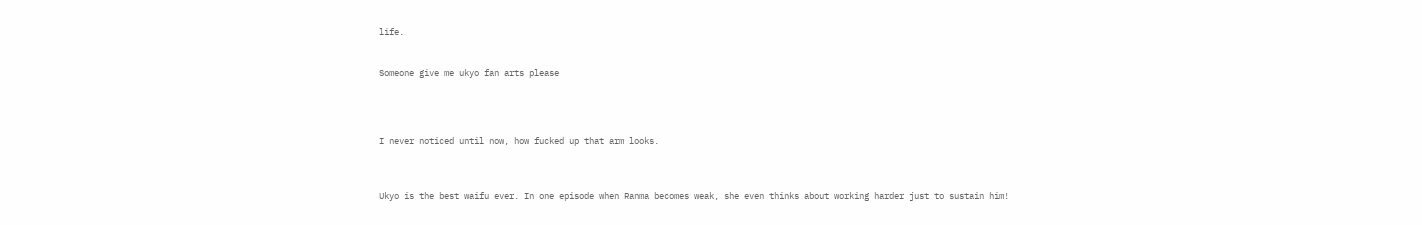life.


Someone give me ukyo fan arts please




I never noticed until now, how fucked up that arm looks.



Ukyo is the best waifu ever. In one episode when Ranma becomes weak, she even thinks about working harder just to sustain him!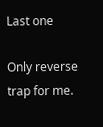Last one

Only reverse trap for me.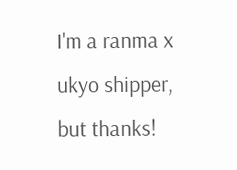I'm a ranma x ukyo shipper, but thanks!